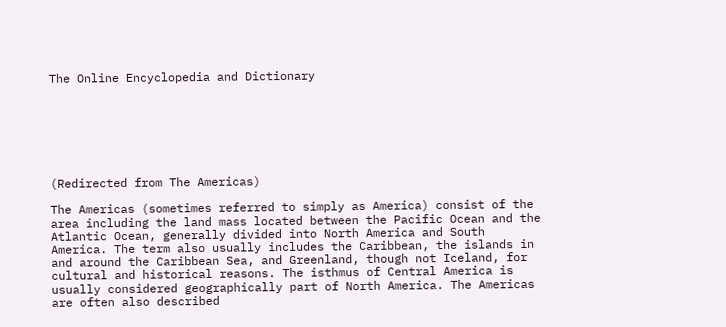The Online Encyclopedia and Dictionary







(Redirected from The Americas)

The Americas (sometimes referred to simply as America) consist of the area including the land mass located between the Pacific Ocean and the Atlantic Ocean, generally divided into North America and South America. The term also usually includes the Caribbean, the islands in and around the Caribbean Sea, and Greenland, though not Iceland, for cultural and historical reasons. The isthmus of Central America is usually considered geographically part of North America. The Americas are often also described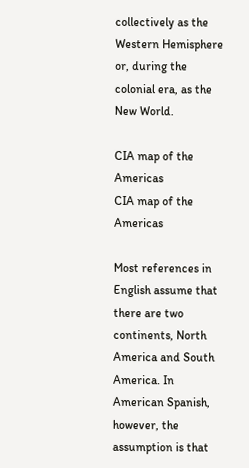collectively as the Western Hemisphere or, during the colonial era, as the New World.

CIA map of the Americas
CIA map of the Americas

Most references in English assume that there are two continents, North America and South America. In American Spanish, however, the assumption is that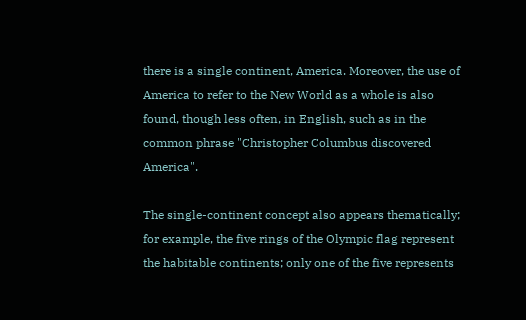there is a single continent, America. Moreover, the use of America to refer to the New World as a whole is also found, though less often, in English, such as in the common phrase "Christopher Columbus discovered America".

The single-continent concept also appears thematically; for example, the five rings of the Olympic flag represent the habitable continents; only one of the five represents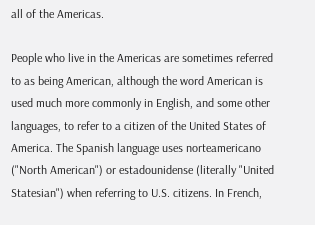all of the Americas.

People who live in the Americas are sometimes referred to as being American, although the word American is used much more commonly in English, and some other languages, to refer to a citizen of the United States of America. The Spanish language uses norteamericano ("North American") or estadounidense (literally "United Statesian") when referring to U.S. citizens. In French,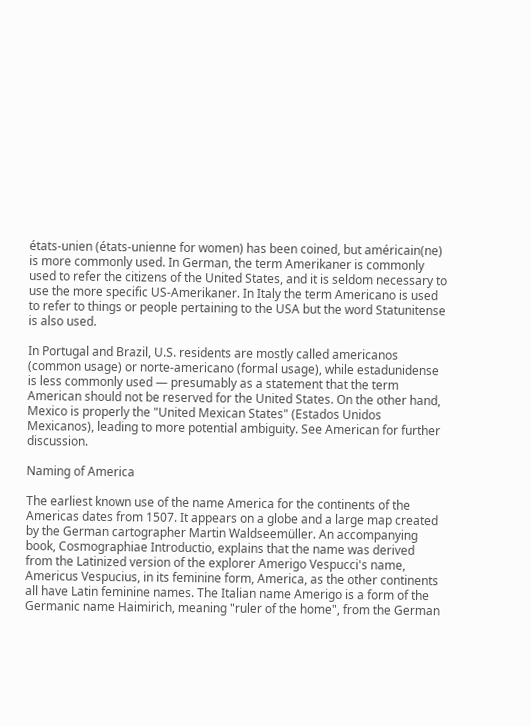états-unien (états-unienne for women) has been coined, but américain(ne) is more commonly used. In German, the term Amerikaner is commonly used to refer the citizens of the United States, and it is seldom necessary to use the more specific US-Amerikaner. In Italy the term Americano is used to refer to things or people pertaining to the USA but the word Statunitense is also used.

In Portugal and Brazil, U.S. residents are mostly called americanos (common usage) or norte-americano (formal usage), while estadunidense is less commonly used — presumably as a statement that the term American should not be reserved for the United States. On the other hand, Mexico is properly the "United Mexican States" (Estados Unidos Mexicanos), leading to more potential ambiguity. See American for further discussion.

Naming of America

The earliest known use of the name America for the continents of the Americas dates from 1507. It appears on a globe and a large map created by the German cartographer Martin Waldseemüller. An accompanying book, Cosmographiae Introductio, explains that the name was derived from the Latinized version of the explorer Amerigo Vespucci's name, Americus Vespucius, in its feminine form, America, as the other continents all have Latin feminine names. The Italian name Amerigo is a form of the Germanic name Haimirich, meaning "ruler of the home", from the German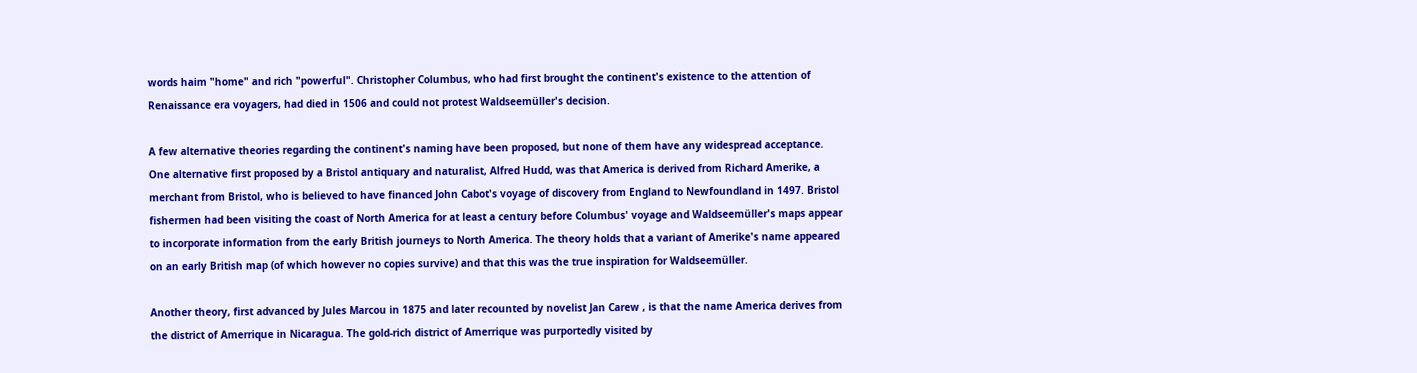words haim "home" and rich "powerful". Christopher Columbus, who had first brought the continent's existence to the attention of Renaissance era voyagers, had died in 1506 and could not protest Waldseemüller's decision.

A few alternative theories regarding the continent's naming have been proposed, but none of them have any widespread acceptance. One alternative first proposed by a Bristol antiquary and naturalist, Alfred Hudd, was that America is derived from Richard Amerike, a merchant from Bristol, who is believed to have financed John Cabot's voyage of discovery from England to Newfoundland in 1497. Bristol fishermen had been visiting the coast of North America for at least a century before Columbus' voyage and Waldseemüller's maps appear to incorporate information from the early British journeys to North America. The theory holds that a variant of Amerike's name appeared on an early British map (of which however no copies survive) and that this was the true inspiration for Waldseemüller.

Another theory, first advanced by Jules Marcou in 1875 and later recounted by novelist Jan Carew , is that the name America derives from the district of Amerrique in Nicaragua. The gold-rich district of Amerrique was purportedly visited by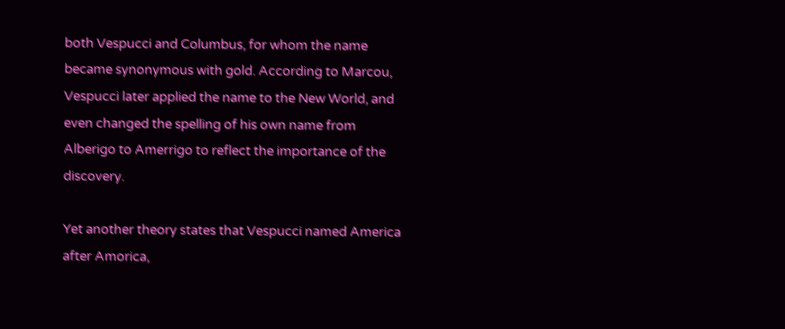both Vespucci and Columbus, for whom the name became synonymous with gold. According to Marcou, Vespucci later applied the name to the New World, and even changed the spelling of his own name from Alberigo to Amerrigo to reflect the importance of the discovery.

Yet another theory states that Vespucci named America after Amorica,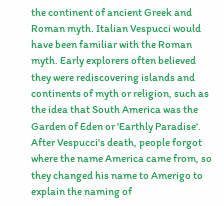the continent of ancient Greek and Roman myth. Italian Vespucci would have been familiar with the Roman myth. Early explorers often believed they were rediscovering islands and continents of myth or religion, such as the idea that South America was the Garden of Eden or 'Earthly Paradise'. After Vespucci's death, people forgot where the name America came from, so they changed his name to Amerigo to explain the naming of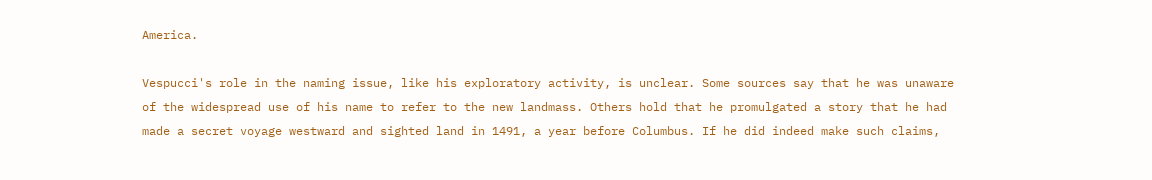America.

Vespucci's role in the naming issue, like his exploratory activity, is unclear. Some sources say that he was unaware of the widespread use of his name to refer to the new landmass. Others hold that he promulgated a story that he had made a secret voyage westward and sighted land in 1491, a year before Columbus. If he did indeed make such claims,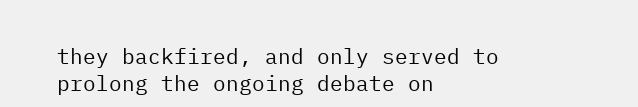they backfired, and only served to prolong the ongoing debate on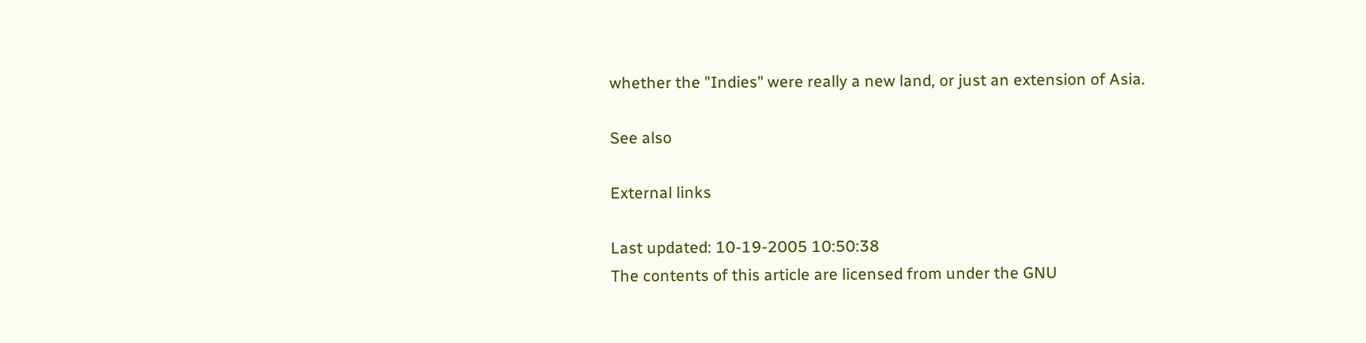whether the "Indies" were really a new land, or just an extension of Asia.

See also

External links

Last updated: 10-19-2005 10:50:38
The contents of this article are licensed from under the GNU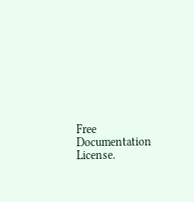Free Documentation License.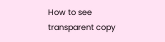How to see transparent copy